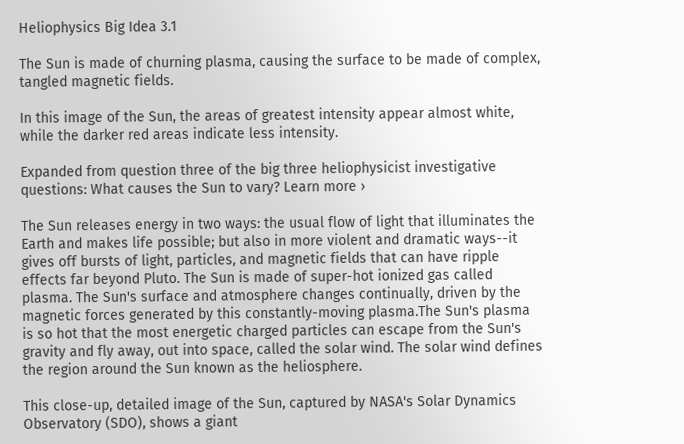Heliophysics Big Idea 3.1

The Sun is made of churning plasma, causing the surface to be made of complex, tangled magnetic fields.

In this image of the Sun, the areas of greatest intensity appear almost white, while the darker red areas indicate less intensity.

Expanded from question three of the big three heliophysicist investigative questions: What causes the Sun to vary? Learn more ›

The Sun releases energy in two ways: the usual flow of light that illuminates the Earth and makes life possible; but also in more violent and dramatic ways--it gives off bursts of light, particles, and magnetic fields that can have ripple effects far beyond Pluto. The Sun is made of super-hot ionized gas called plasma. The Sun's surface and atmosphere changes continually, driven by the magnetic forces generated by this constantly-moving plasma.The Sun's plasma is so hot that the most energetic charged particles can escape from the Sun's gravity and fly away, out into space, called the solar wind. The solar wind defines the region around the Sun known as the heliosphere.

This close-up, detailed image of the Sun, captured by NASA's Solar Dynamics Observatory (SDO), shows a giant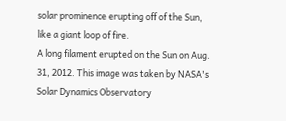solar prominence erupting off of the Sun, like a giant loop of fire.
A long filament erupted on the Sun on Aug. 31, 2012. This image was taken by NASA's Solar Dynamics Observatory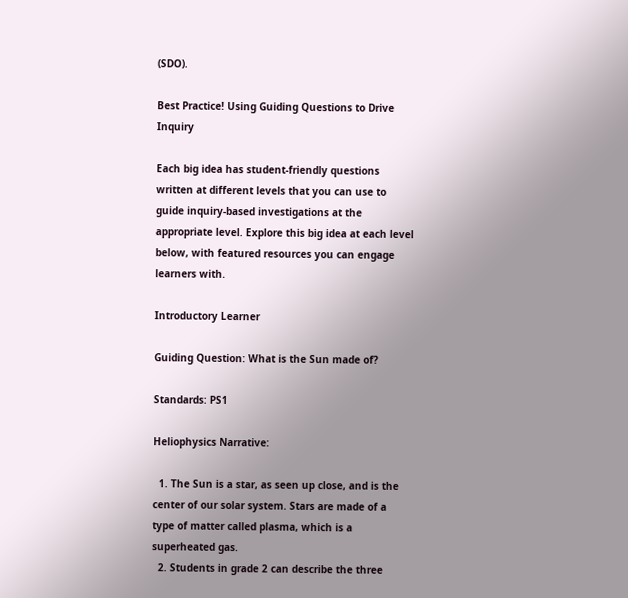(SDO).

Best Practice! Using Guiding Questions to Drive Inquiry

Each big idea has student-friendly questions written at different levels that you can use to guide inquiry-based investigations at the appropriate level. Explore this big idea at each level below, with featured resources you can engage learners with.

Introductory Learner

Guiding Question: What is the Sun made of?

Standards: PS1

Heliophysics Narrative:

  1. The Sun is a star, as seen up close, and is the center of our solar system. Stars are made of a type of matter called plasma, which is a superheated gas.
  2. Students in grade 2 can describe the three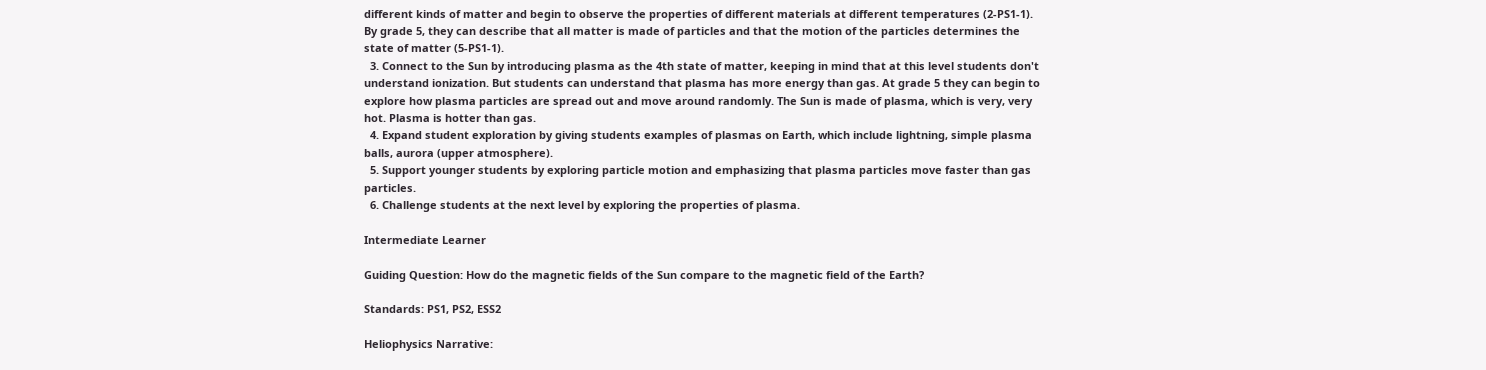different kinds of matter and begin to observe the properties of different materials at different temperatures (2-PS1-1). By grade 5, they can describe that all matter is made of particles and that the motion of the particles determines the state of matter (5-PS1-1).
  3. Connect to the Sun by introducing plasma as the 4th state of matter, keeping in mind that at this level students don't understand ionization. But students can understand that plasma has more energy than gas. At grade 5 they can begin to explore how plasma particles are spread out and move around randomly. The Sun is made of plasma, which is very, very hot. Plasma is hotter than gas.
  4. Expand student exploration by giving students examples of plasmas on Earth, which include lightning, simple plasma balls, aurora (upper atmosphere).
  5. Support younger students by exploring particle motion and emphasizing that plasma particles move faster than gas particles.
  6. Challenge students at the next level by exploring the properties of plasma.

Intermediate Learner

Guiding Question: How do the magnetic fields of the Sun compare to the magnetic field of the Earth?

Standards: PS1, PS2, ESS2

Heliophysics Narrative: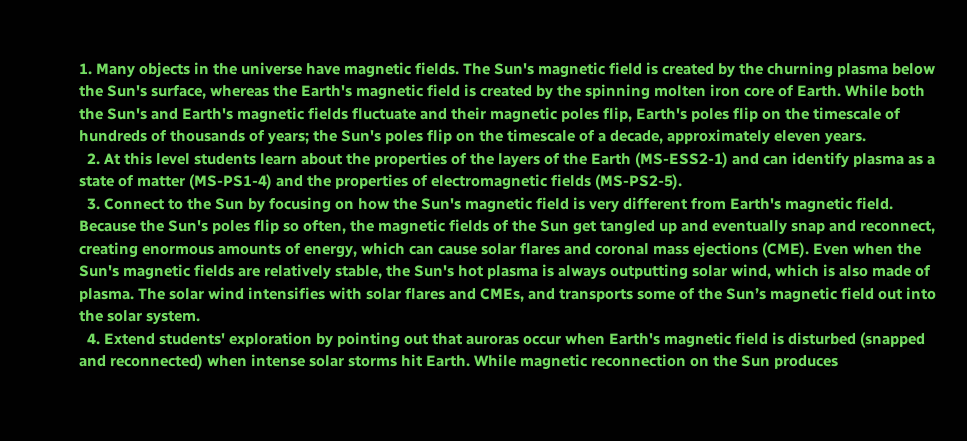1. Many objects in the universe have magnetic fields. The Sun's magnetic field is created by the churning plasma below the Sun's surface, whereas the Earth's magnetic field is created by the spinning molten iron core of Earth. While both the Sun's and Earth's magnetic fields fluctuate and their magnetic poles flip, Earth's poles flip on the timescale of hundreds of thousands of years; the Sun's poles flip on the timescale of a decade, approximately eleven years.
  2. At this level students learn about the properties of the layers of the Earth (MS-ESS2-1) and can identify plasma as a state of matter (MS-PS1-4) and the properties of electromagnetic fields (MS-PS2-5).
  3. Connect to the Sun by focusing on how the Sun's magnetic field is very different from Earth's magnetic field. Because the Sun's poles flip so often, the magnetic fields of the Sun get tangled up and eventually snap and reconnect, creating enormous amounts of energy, which can cause solar flares and coronal mass ejections (CME). Even when the Sun's magnetic fields are relatively stable, the Sun's hot plasma is always outputting solar wind, which is also made of plasma. The solar wind intensifies with solar flares and CMEs, and transports some of the Sun’s magnetic field out into the solar system.
  4. Extend students' exploration by pointing out that auroras occur when Earth's magnetic field is disturbed (snapped and reconnected) when intense solar storms hit Earth. While magnetic reconnection on the Sun produces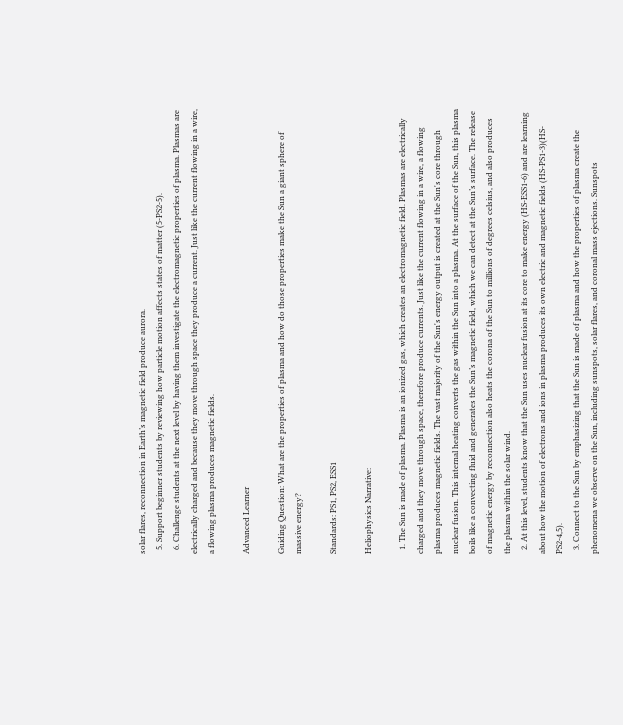solar flares, reconnection in Earth’s magnetic field produce aurora.
  5. Support beginner students by reviewing how particle motion affects states of matter (5-PS2-5).
  6. Challenge students at the next level by having them investigate the electromagnetic properties of plasma. Plasmas are electrically charged and because they move through space they produce a current. Just like the current flowing in a wire, a flowing plasma produces magnetic fields.

Advanced Learner

Guiding Question: What are the properties of plasma and how do those properties make the Sun a giant sphere of massive energy?

Standards: PS1, PS2, ESS1

Heliophysics Narrative:

  1. The Sun is made of plasma. Plasma is an ionized gas, which creates an electromagnetic field. Plasmas are electrically charged and they move through space, therefore produce currents. Just like the current flowing in a wire, a flowing plasma produces magnetic fields. The vast majority of the Sun's energy output is created at the Sun's core through nuclear fusion. This internal heating converts the gas within the Sun into a plasma. At the surface of the Sun, this plasma boils like a convecting fluid and generates the Sun’s magnetic field, which we can detect at the Sun’s surface. The release of magnetic energy by reconnection also heats the corona of the Sun to millions of degrees celsius, and also produces the plasma within the solar wind.
  2. At this level, students know that the Sun uses nuclear fusion at its core to make energy (HS-ESS1-6) and are learning about how the motion of electrons and ions in plasma produces its own electric and magnetic fields (HS-PS1-3)(HS-PS2-4,5).
  3. Connect to the Sun by emphasizing that the Sun is made of plasma and how the properties of plasma create the phenomena we observe on the Sun, including sunspots, solar flares, and coronal mass ejections. Sunspots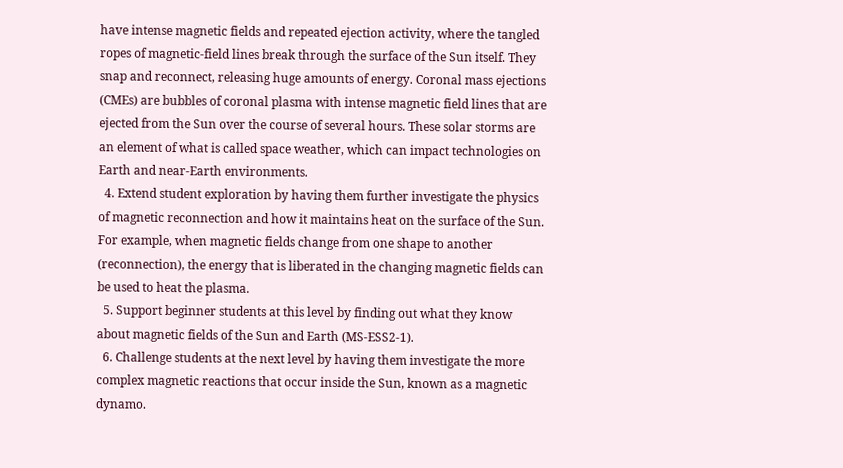have intense magnetic fields and repeated ejection activity, where the tangled ropes of magnetic-field lines break through the surface of the Sun itself. They snap and reconnect, releasing huge amounts of energy. Coronal mass ejections (CMEs) are bubbles of coronal plasma with intense magnetic field lines that are ejected from the Sun over the course of several hours. These solar storms are an element of what is called space weather, which can impact technologies on Earth and near-Earth environments.
  4. Extend student exploration by having them further investigate the physics of magnetic reconnection and how it maintains heat on the surface of the Sun. For example, when magnetic fields change from one shape to another (reconnection), the energy that is liberated in the changing magnetic fields can be used to heat the plasma.
  5. Support beginner students at this level by finding out what they know about magnetic fields of the Sun and Earth (MS-ESS2-1).
  6. Challenge students at the next level by having them investigate the more complex magnetic reactions that occur inside the Sun, known as a magnetic dynamo.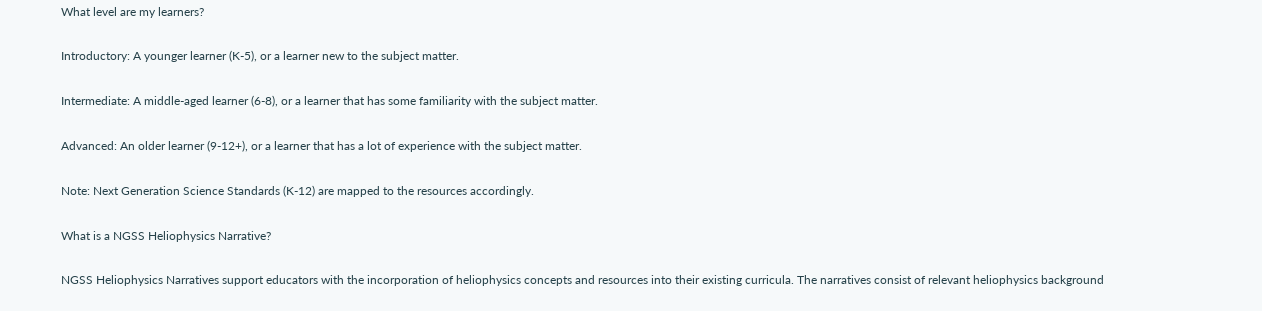What level are my learners?

Introductory: A younger learner (K-5), or a learner new to the subject matter.

Intermediate: A middle-aged learner (6-8), or a learner that has some familiarity with the subject matter.

Advanced: An older learner (9-12+), or a learner that has a lot of experience with the subject matter.

Note: Next Generation Science Standards (K-12) are mapped to the resources accordingly.

What is a NGSS Heliophysics Narrative?

NGSS Heliophysics Narratives support educators with the incorporation of heliophysics concepts and resources into their existing curricula. The narratives consist of relevant heliophysics background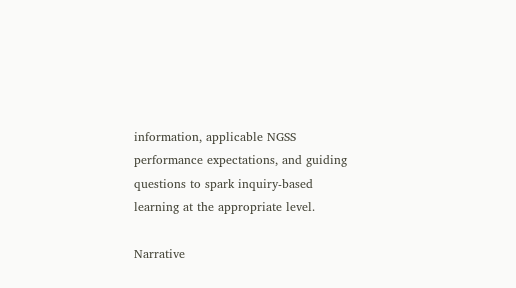information, applicable NGSS performance expectations, and guiding questions to spark inquiry-based learning at the appropriate level.

Narrative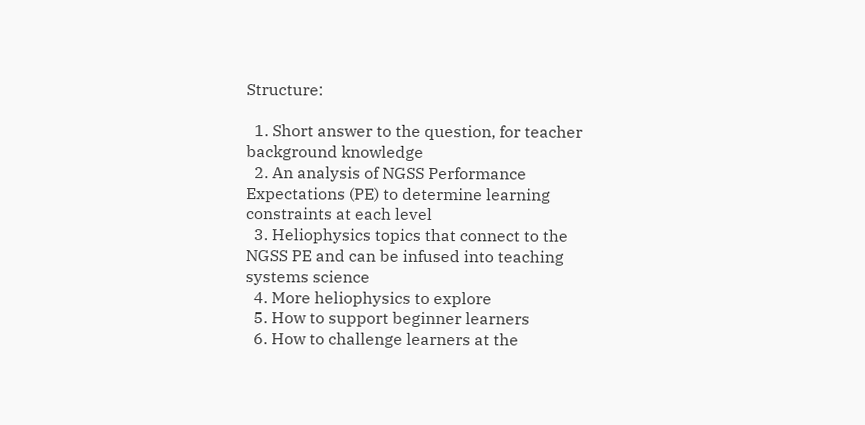Structure:

  1. Short answer to the question, for teacher background knowledge
  2. An analysis of NGSS Performance Expectations (PE) to determine learning constraints at each level
  3. Heliophysics topics that connect to the NGSS PE and can be infused into teaching systems science
  4. More heliophysics to explore
  5. How to support beginner learners
  6. How to challenge learners at the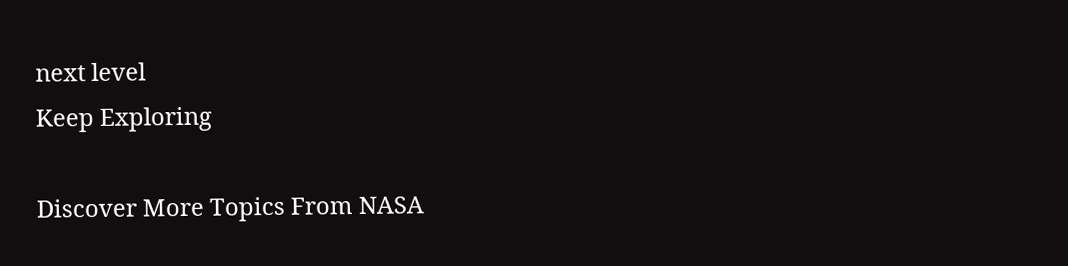next level
Keep Exploring

Discover More Topics From NASA